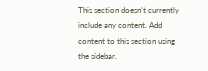This section doesn’t currently include any content. Add content to this section using the sidebar.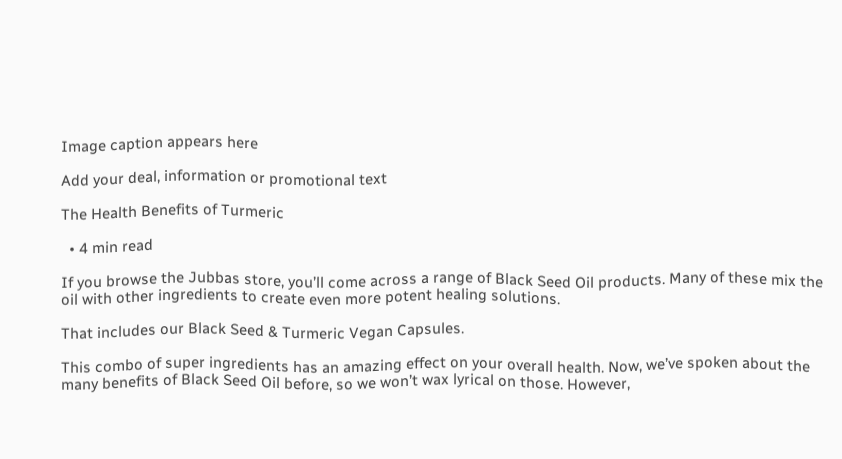Image caption appears here

Add your deal, information or promotional text

The Health Benefits of Turmeric

  • 4 min read

If you browse the Jubbas store, you’ll come across a range of Black Seed Oil products. Many of these mix the oil with other ingredients to create even more potent healing solutions.

That includes our Black Seed & Turmeric Vegan Capsules.

This combo of super ingredients has an amazing effect on your overall health. Now, we’ve spoken about the many benefits of Black Seed Oil before, so we won’t wax lyrical on those. However,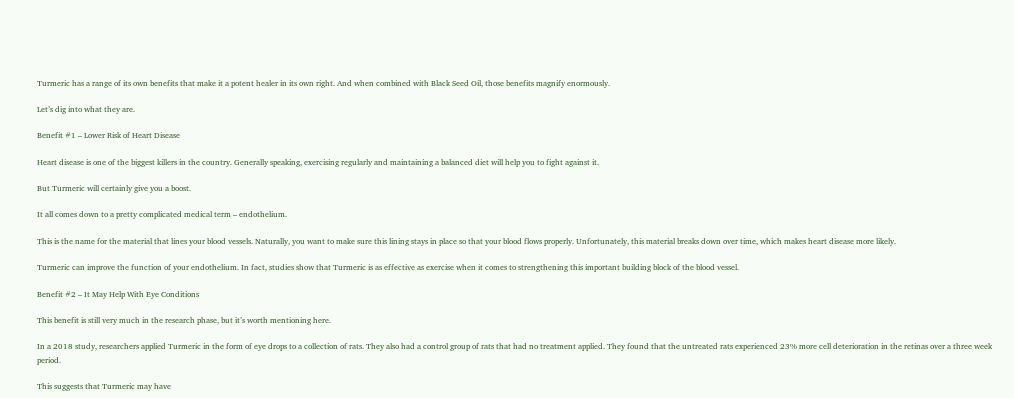Turmeric has a range of its own benefits that make it a potent healer in its own right. And when combined with Black Seed Oil, those benefits magnify enormously.

Let’s dig into what they are.

Benefit #1 – Lower Risk of Heart Disease

Heart disease is one of the biggest killers in the country. Generally speaking, exercising regularly and maintaining a balanced diet will help you to fight against it.

But Turmeric will certainly give you a boost.

It all comes down to a pretty complicated medical term – endothelium.

This is the name for the material that lines your blood vessels. Naturally, you want to make sure this lining stays in place so that your blood flows properly. Unfortunately, this material breaks down over time, which makes heart disease more likely.

Turmeric can improve the function of your endothelium. In fact, studies show that Turmeric is as effective as exercise when it comes to strengthening this important building block of the blood vessel.

Benefit #2 – It May Help With Eye Conditions

This benefit is still very much in the research phase, but it’s worth mentioning here.

In a 2018 study, researchers applied Turmeric in the form of eye drops to a collection of rats. They also had a control group of rats that had no treatment applied. They found that the untreated rats experienced 23% more cell deterioration in the retinas over a three week period.

This suggests that Turmeric may have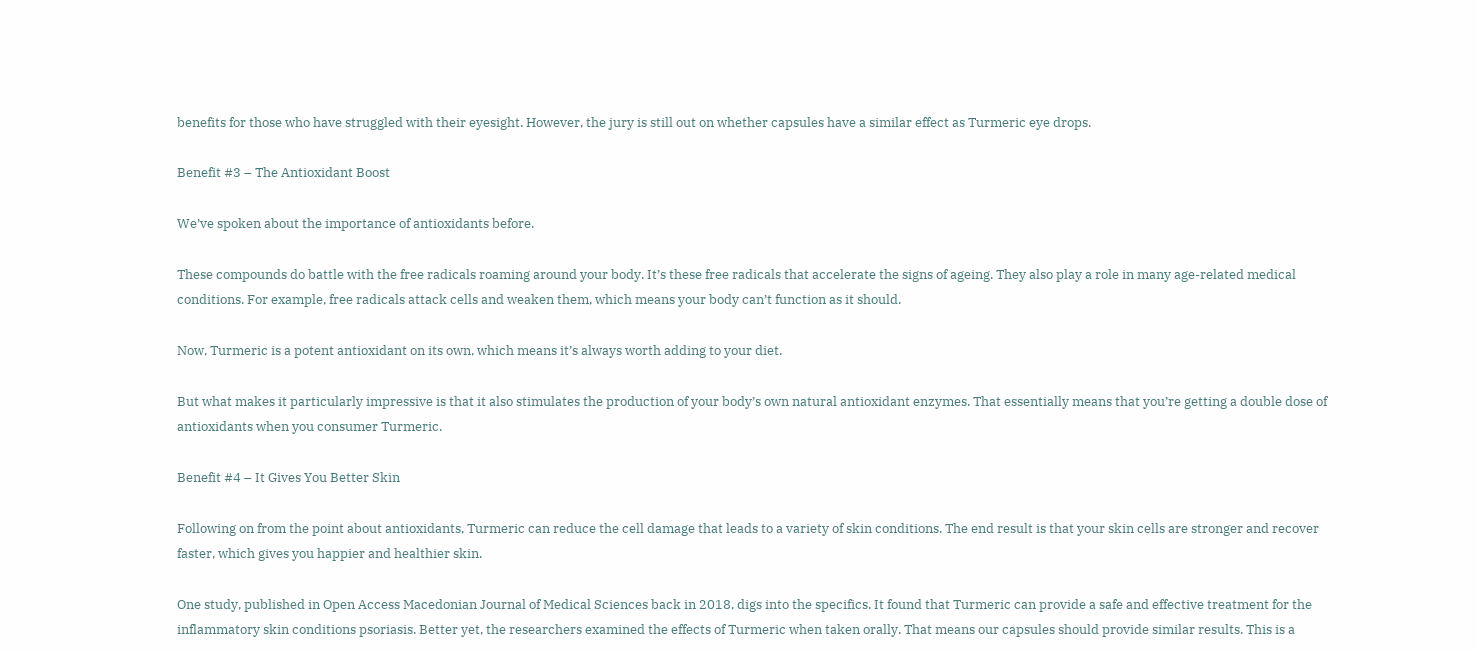benefits for those who have struggled with their eyesight. However, the jury is still out on whether capsules have a similar effect as Turmeric eye drops.

Benefit #3 – The Antioxidant Boost

We’ve spoken about the importance of antioxidants before.

These compounds do battle with the free radicals roaming around your body. It’s these free radicals that accelerate the signs of ageing. They also play a role in many age-related medical conditions. For example, free radicals attack cells and weaken them, which means your body can’t function as it should.

Now, Turmeric is a potent antioxidant on its own, which means it’s always worth adding to your diet.

But what makes it particularly impressive is that it also stimulates the production of your body’s own natural antioxidant enzymes. That essentially means that you’re getting a double dose of antioxidants when you consumer Turmeric.

Benefit #4 – It Gives You Better Skin

Following on from the point about antioxidants, Turmeric can reduce the cell damage that leads to a variety of skin conditions. The end result is that your skin cells are stronger and recover faster, which gives you happier and healthier skin.

One study, published in Open Access Macedonian Journal of Medical Sciences back in 2018, digs into the specifics. It found that Turmeric can provide a safe and effective treatment for the inflammatory skin conditions psoriasis. Better yet, the researchers examined the effects of Turmeric when taken orally. That means our capsules should provide similar results. This is a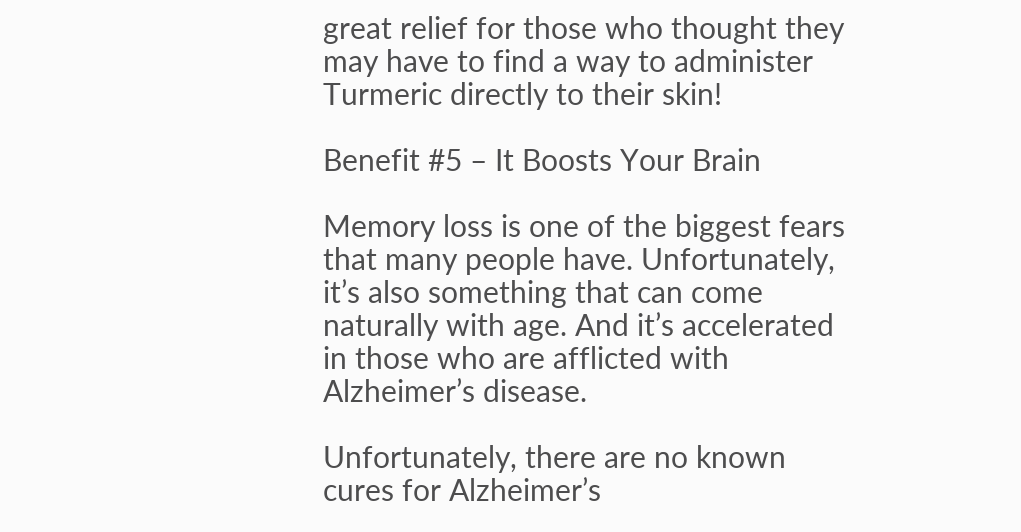great relief for those who thought they may have to find a way to administer Turmeric directly to their skin!

Benefit #5 – It Boosts Your Brain

Memory loss is one of the biggest fears that many people have. Unfortunately, it’s also something that can come naturally with age. And it’s accelerated in those who are afflicted with Alzheimer’s disease.

Unfortunately, there are no known cures for Alzheimer’s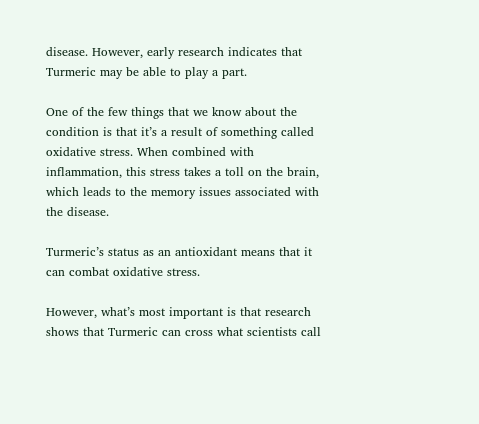disease. However, early research indicates that Turmeric may be able to play a part.

One of the few things that we know about the condition is that it’s a result of something called oxidative stress. When combined with inflammation, this stress takes a toll on the brain, which leads to the memory issues associated with the disease.

Turmeric’s status as an antioxidant means that it can combat oxidative stress.

However, what’s most important is that research shows that Turmeric can cross what scientists call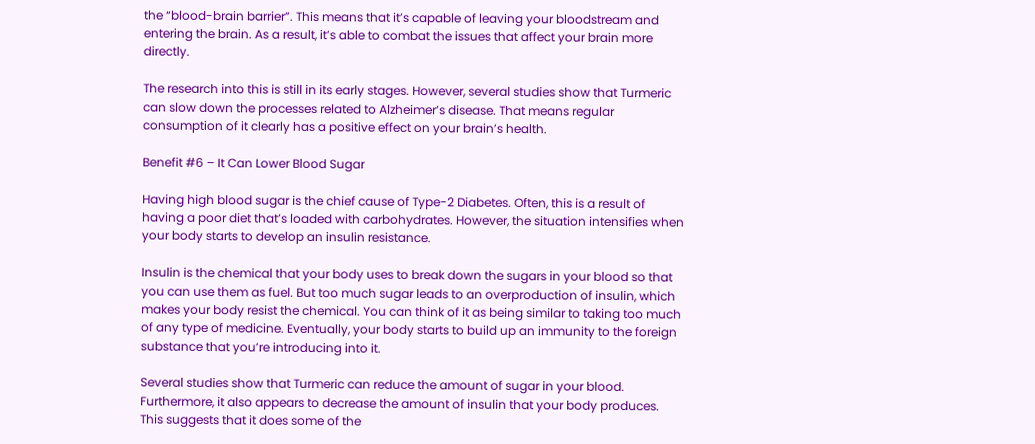the “blood-brain barrier”. This means that it’s capable of leaving your bloodstream and entering the brain. As a result, it’s able to combat the issues that affect your brain more directly.

The research into this is still in its early stages. However, several studies show that Turmeric can slow down the processes related to Alzheimer’s disease. That means regular consumption of it clearly has a positive effect on your brain’s health.

Benefit #6 – It Can Lower Blood Sugar

Having high blood sugar is the chief cause of Type-2 Diabetes. Often, this is a result of having a poor diet that’s loaded with carbohydrates. However, the situation intensifies when your body starts to develop an insulin resistance.

Insulin is the chemical that your body uses to break down the sugars in your blood so that you can use them as fuel. But too much sugar leads to an overproduction of insulin, which makes your body resist the chemical. You can think of it as being similar to taking too much of any type of medicine. Eventually, your body starts to build up an immunity to the foreign substance that you’re introducing into it.

Several studies show that Turmeric can reduce the amount of sugar in your blood. Furthermore, it also appears to decrease the amount of insulin that your body produces. This suggests that it does some of the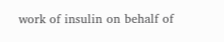work of insulin on behalf of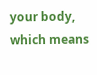your body, which means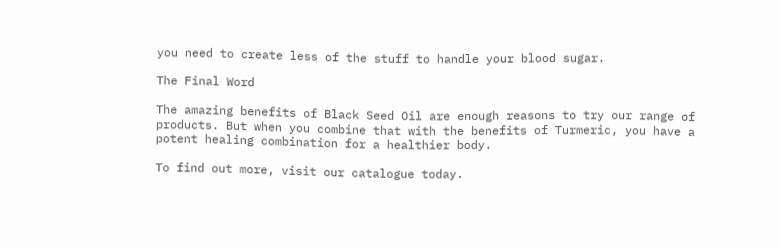you need to create less of the stuff to handle your blood sugar.

The Final Word

The amazing benefits of Black Seed Oil are enough reasons to try our range of products. But when you combine that with the benefits of Turmeric, you have a potent healing combination for a healthier body.

To find out more, visit our catalogue today.